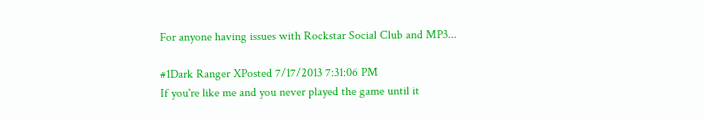For anyone having issues with Rockstar Social Club and MP3...

#1Dark Ranger XPosted 7/17/2013 7:31:06 PM
If you're like me and you never played the game until it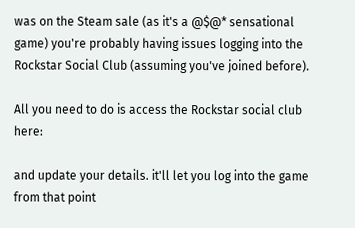was on the Steam sale (as it's a @$@* sensational game) you're probably having issues logging into the Rockstar Social Club (assuming you've joined before).

All you need to do is access the Rockstar social club here:

and update your details. it'll let you log into the game from that point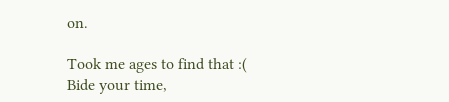on.

Took me ages to find that :(
Bide your time,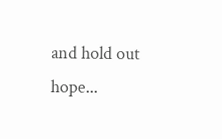and hold out hope...